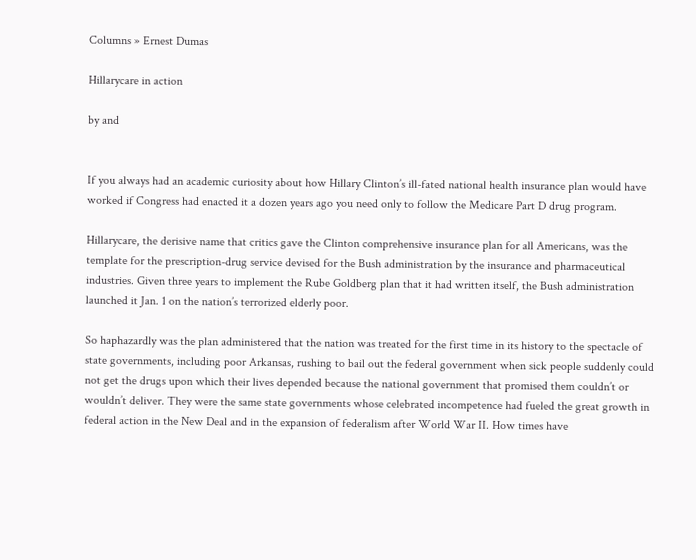Columns » Ernest Dumas

Hillarycare in action

by and


If you always had an academic curiosity about how Hillary Clinton’s ill-fated national health insurance plan would have worked if Congress had enacted it a dozen years ago you need only to follow the Medicare Part D drug program.

Hillarycare, the derisive name that critics gave the Clinton comprehensive insurance plan for all Americans, was the template for the prescription-drug service devised for the Bush administration by the insurance and pharmaceutical industries. Given three years to implement the Rube Goldberg plan that it had written itself, the Bush administration launched it Jan. 1 on the nation’s terrorized elderly poor.

So haphazardly was the plan administered that the nation was treated for the first time in its history to the spectacle of state governments, including poor Arkansas, rushing to bail out the federal government when sick people suddenly could not get the drugs upon which their lives depended because the national government that promised them couldn’t or wouldn’t deliver. They were the same state governments whose celebrated incompetence had fueled the great growth in federal action in the New Deal and in the expansion of federalism after World War II. How times have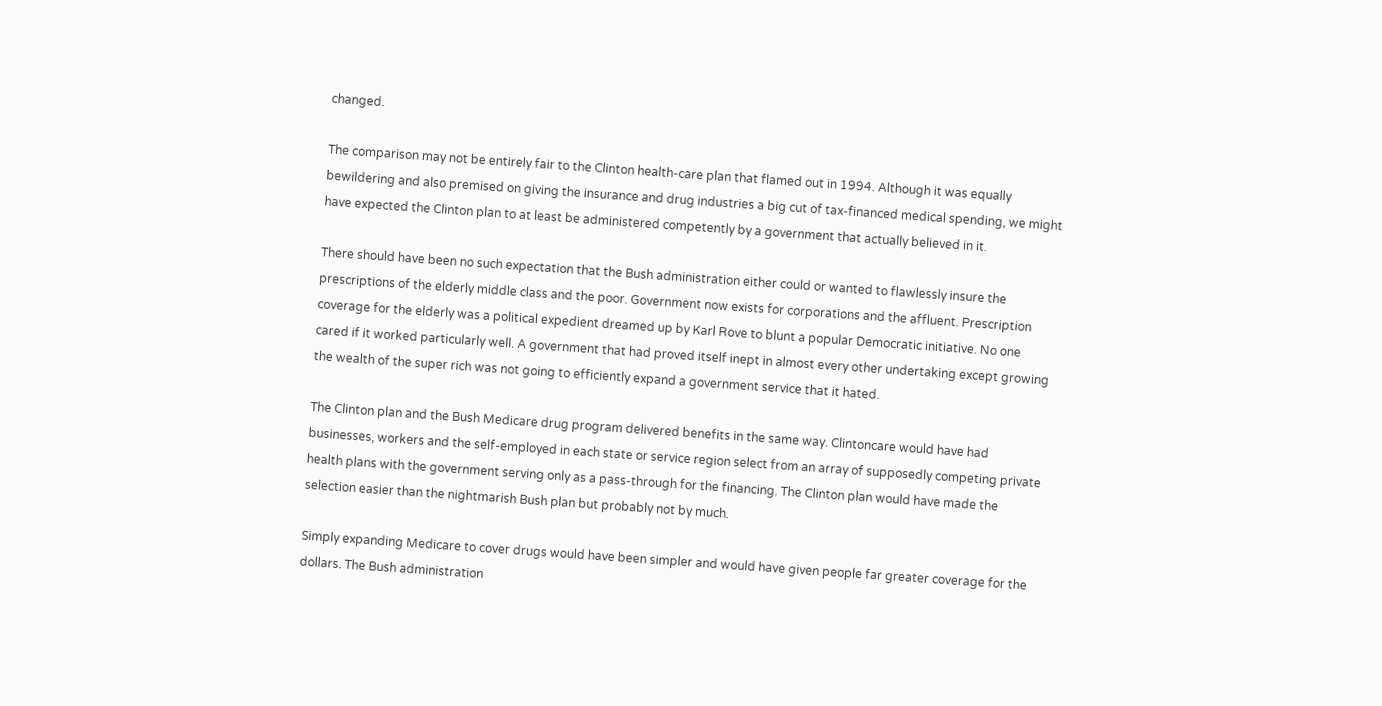changed.

The comparison may not be entirely fair to the Clinton health-care plan that flamed out in 1994. Although it was equally bewildering and also premised on giving the insurance and drug industries a big cut of tax-financed medical spending, we might have expected the Clinton plan to at least be administered competently by a government that actually believed in it.

There should have been no such expectation that the Bush administration either could or wanted to flawlessly insure the prescriptions of the elderly middle class and the poor. Government now exists for corporations and the affluent. Prescription coverage for the elderly was a political expedient dreamed up by Karl Rove to blunt a popular Democratic initiative. No one cared if it worked particularly well. A government that had proved itself inept in almost every other undertaking except growing the wealth of the super rich was not going to efficiently expand a government service that it hated.

The Clinton plan and the Bush Medicare drug program delivered benefits in the same way. Clintoncare would have had businesses, workers and the self-employed in each state or service region select from an array of supposedly competing private health plans with the government serving only as a pass-through for the financing. The Clinton plan would have made the selection easier than the nightmarish Bush plan but probably not by much.

Simply expanding Medicare to cover drugs would have been simpler and would have given people far greater coverage for the dollars. The Bush administration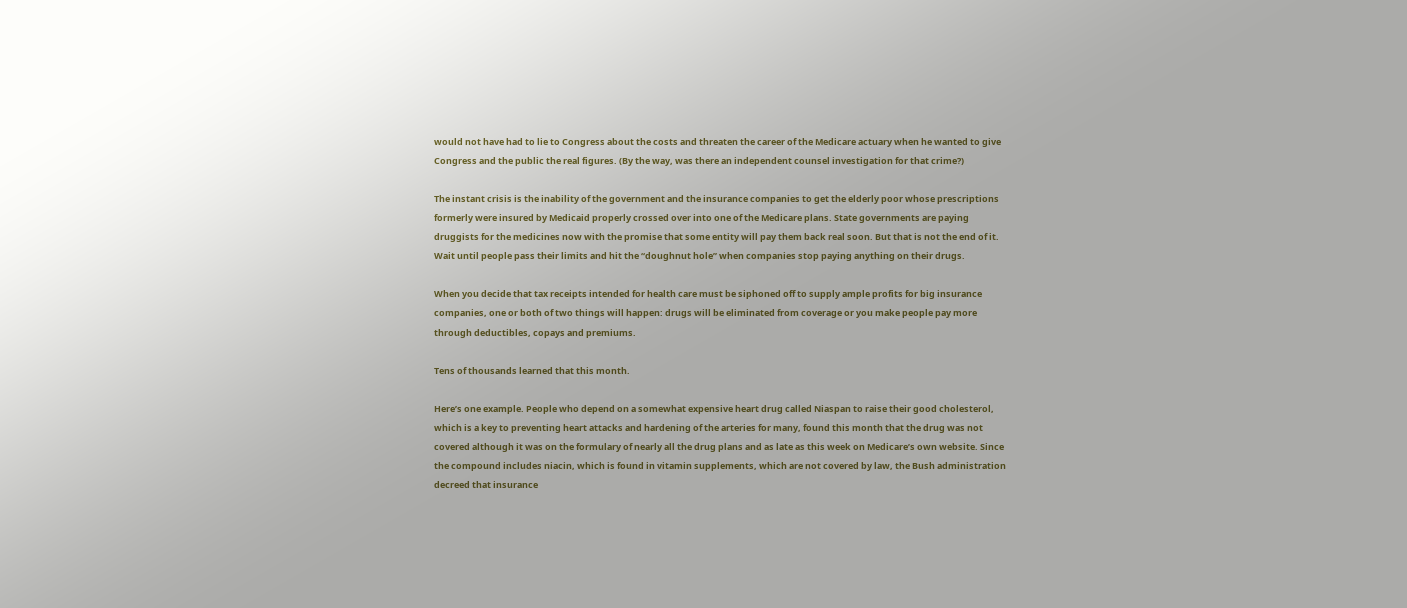would not have had to lie to Congress about the costs and threaten the career of the Medicare actuary when he wanted to give Congress and the public the real figures. (By the way, was there an independent counsel investigation for that crime?)

The instant crisis is the inability of the government and the insurance companies to get the elderly poor whose prescriptions formerly were insured by Medicaid properly crossed over into one of the Medicare plans. State governments are paying druggists for the medicines now with the promise that some entity will pay them back real soon. But that is not the end of it. Wait until people pass their limits and hit the “doughnut hole” when companies stop paying anything on their drugs.

When you decide that tax receipts intended for health care must be siphoned off to supply ample profits for big insurance companies, one or both of two things will happen: drugs will be eliminated from coverage or you make people pay more through deductibles, copays and premiums.

Tens of thousands learned that this month.

Here’s one example. People who depend on a somewhat expensive heart drug called Niaspan to raise their good cholesterol, which is a key to preventing heart attacks and hardening of the arteries for many, found this month that the drug was not covered although it was on the formulary of nearly all the drug plans and as late as this week on Medicare’s own website. Since the compound includes niacin, which is found in vitamin supplements, which are not covered by law, the Bush administration decreed that insurance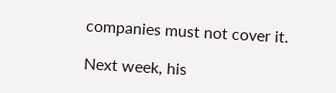companies must not cover it.

Next week, his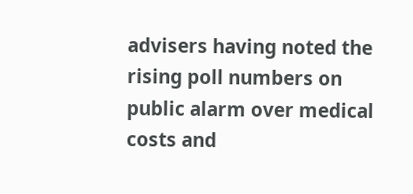advisers having noted the rising poll numbers on public alarm over medical costs and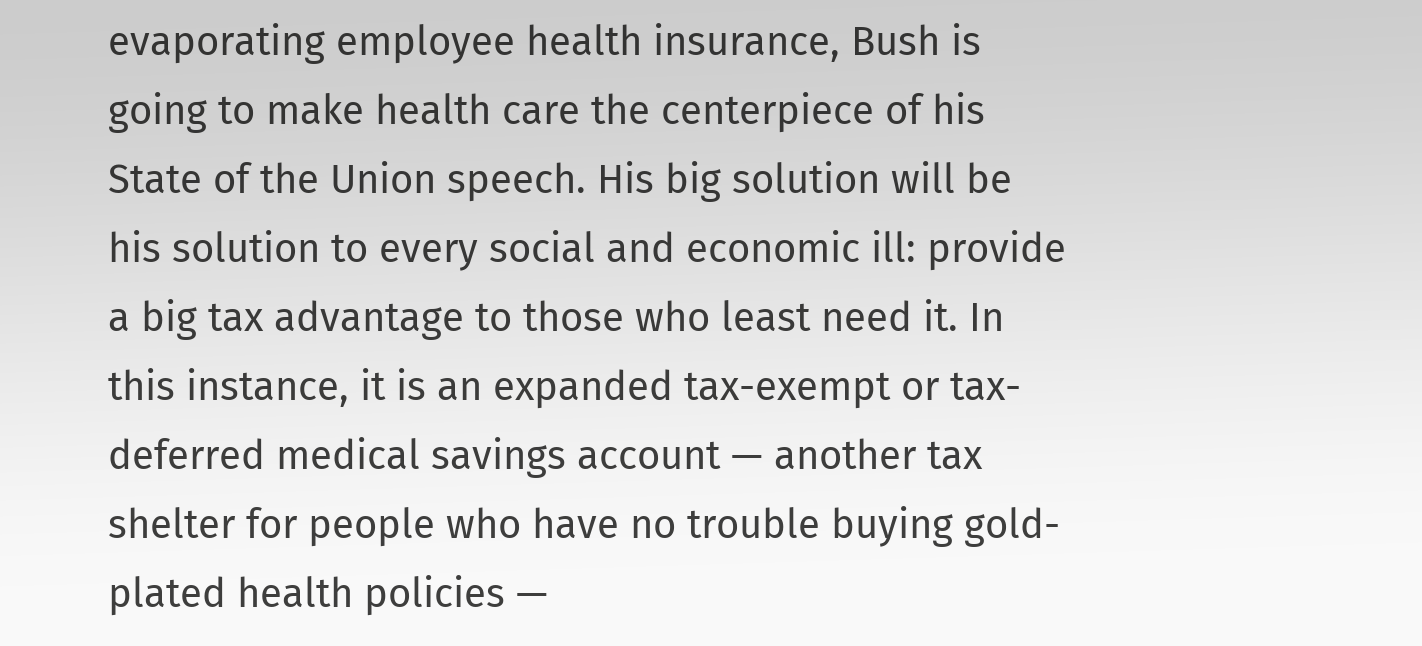evaporating employee health insurance, Bush is going to make health care the centerpiece of his State of the Union speech. His big solution will be his solution to every social and economic ill: provide a big tax advantage to those who least need it. In this instance, it is an expanded tax-exempt or tax-deferred medical savings account — another tax shelter for people who have no trouble buying gold-plated health policies —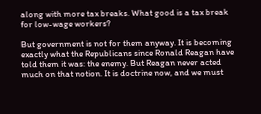along with more tax breaks. What good is a tax break for low-wage workers?

But government is not for them anyway. It is becoming exactly what the Republicans since Ronald Reagan have told them it was: the enemy. But Reagan never acted much on that notion. It is doctrine now, and we must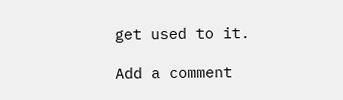get used to it.

Add a comment